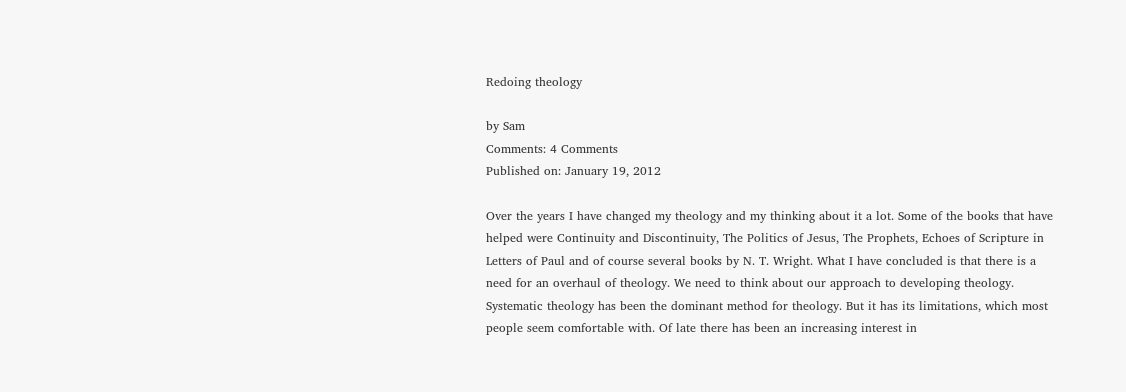Redoing theology

by Sam
Comments: 4 Comments
Published on: January 19, 2012

Over the years I have changed my theology and my thinking about it a lot. Some of the books that have helped were Continuity and Discontinuity, The Politics of Jesus, The Prophets, Echoes of Scripture in Letters of Paul and of course several books by N. T. Wright. What I have concluded is that there is a need for an overhaul of theology. We need to think about our approach to developing theology. Systematic theology has been the dominant method for theology. But it has its limitations, which most people seem comfortable with. Of late there has been an increasing interest in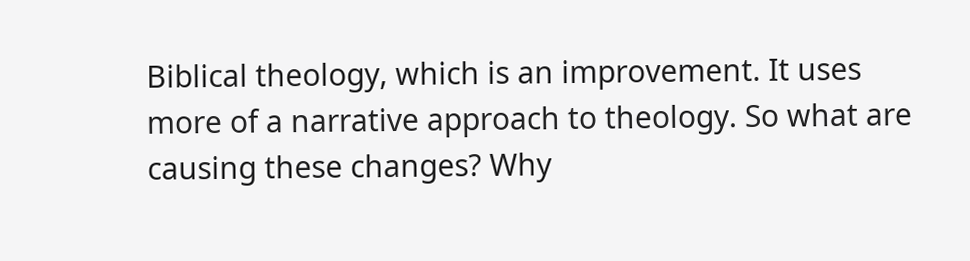Biblical theology, which is an improvement. It uses more of a narrative approach to theology. So what are causing these changes? Why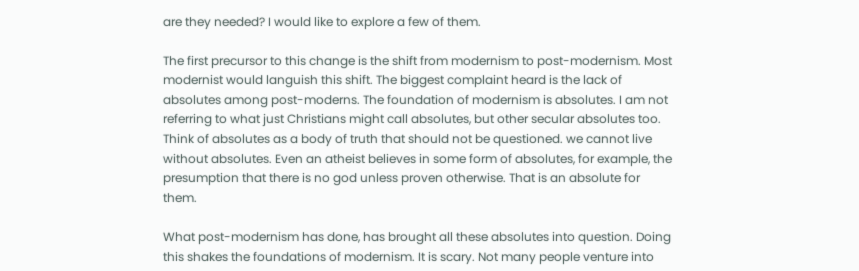are they needed? I would like to explore a few of them.

The first precursor to this change is the shift from modernism to post-modernism. Most modernist would languish this shift. The biggest complaint heard is the lack of absolutes among post-moderns. The foundation of modernism is absolutes. I am not referring to what just Christians might call absolutes, but other secular absolutes too. Think of absolutes as a body of truth that should not be questioned. we cannot live without absolutes. Even an atheist believes in some form of absolutes, for example, the presumption that there is no god unless proven otherwise. That is an absolute for them.

What post-modernism has done, has brought all these absolutes into question. Doing this shakes the foundations of modernism. It is scary. Not many people venture into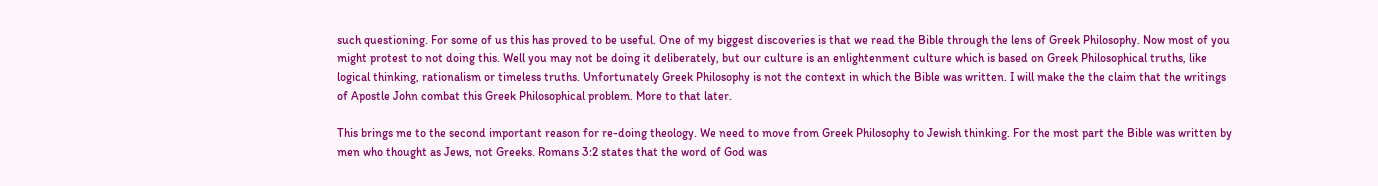such questioning. For some of us this has proved to be useful. One of my biggest discoveries is that we read the Bible through the lens of Greek Philosophy. Now most of you might protest to not doing this. Well you may not be doing it deliberately, but our culture is an enlightenment culture which is based on Greek Philosophical truths, like logical thinking, rationalism or timeless truths. Unfortunately Greek Philosophy is not the context in which the Bible was written. I will make the the claim that the writings of Apostle John combat this Greek Philosophical problem. More to that later.

This brings me to the second important reason for re-doing theology. We need to move from Greek Philosophy to Jewish thinking. For the most part the Bible was written by men who thought as Jews, not Greeks. Romans 3:2 states that the word of God was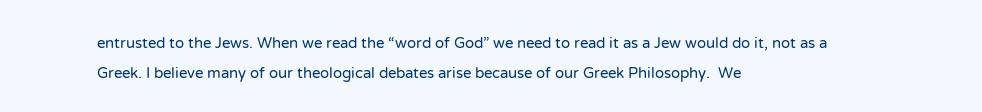entrusted to the Jews. When we read the “word of God” we need to read it as a Jew would do it, not as a Greek. I believe many of our theological debates arise because of our Greek Philosophy.  We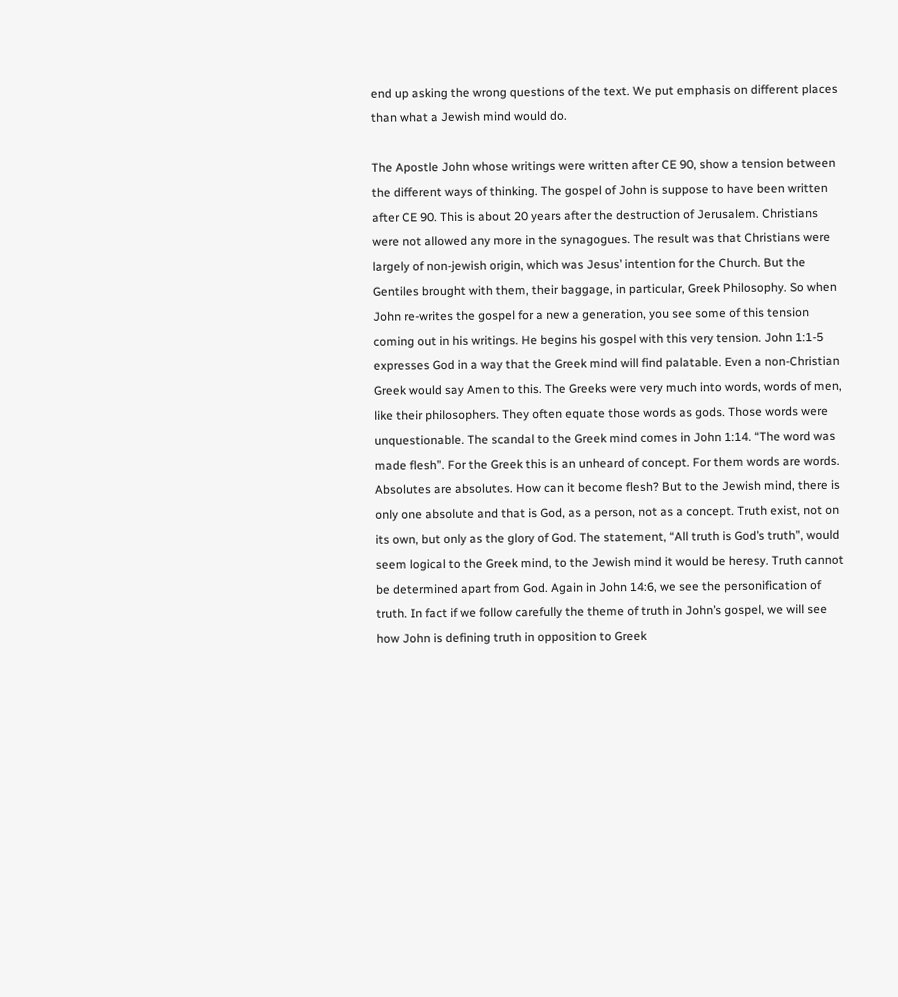end up asking the wrong questions of the text. We put emphasis on different places than what a Jewish mind would do.

The Apostle John whose writings were written after CE 90, show a tension between the different ways of thinking. The gospel of John is suppose to have been written after CE 90. This is about 20 years after the destruction of Jerusalem. Christians were not allowed any more in the synagogues. The result was that Christians were largely of non-jewish origin, which was Jesus’ intention for the Church. But the Gentiles brought with them, their baggage, in particular, Greek Philosophy. So when John re-writes the gospel for a new a generation, you see some of this tension coming out in his writings. He begins his gospel with this very tension. John 1:1-5 expresses God in a way that the Greek mind will find palatable. Even a non-Christian Greek would say Amen to this. The Greeks were very much into words, words of men, like their philosophers. They often equate those words as gods. Those words were unquestionable. The scandal to the Greek mind comes in John 1:14. “The word was made flesh”. For the Greek this is an unheard of concept. For them words are words. Absolutes are absolutes. How can it become flesh? But to the Jewish mind, there is only one absolute and that is God, as a person, not as a concept. Truth exist, not on its own, but only as the glory of God. The statement, “All truth is God’s truth”, would seem logical to the Greek mind, to the Jewish mind it would be heresy. Truth cannot be determined apart from God. Again in John 14:6, we see the personification of truth. In fact if we follow carefully the theme of truth in John’s gospel, we will see how John is defining truth in opposition to Greek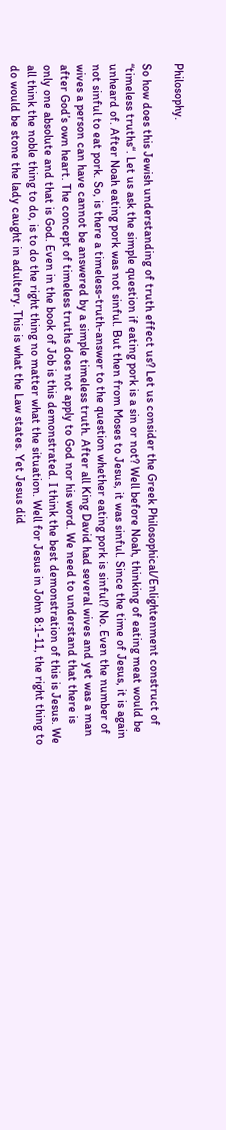Philosophy.

So how does this Jewish understanding of truth effect us? Let us consider the Greek Philosophical/Enlightenment construct of “timeless truths“. Let us ask the simple question if eating pork is a sin or not? Well before Noah, thinking of eating meat would be unheard of. After Noah eating pork was not sinful. But then from Moses to Jesus, it was sinful. Since the time of Jesus, it is again not sinful to eat pork. So, is there a timeless-truth-answer to the question whether eating pork is sinful? No. Even the number of wives a person can have cannot be answered by a simple timeless truth. After all King David had several wives and yet was a man after God’s own heart. The concept of timeless truths does not apply to God nor his word. We need to understand that there is only one absolute and that is God. Even in the book of Job is this demonstrated. I think the best demonstration of this is Jesus. We all think the noble thing to do, is to do the right thing no matter what the situation. Well for Jesus in John 8:1-11, the right thing to do would be stone the lady caught in adultery. This is what the Law states. Yet Jesus did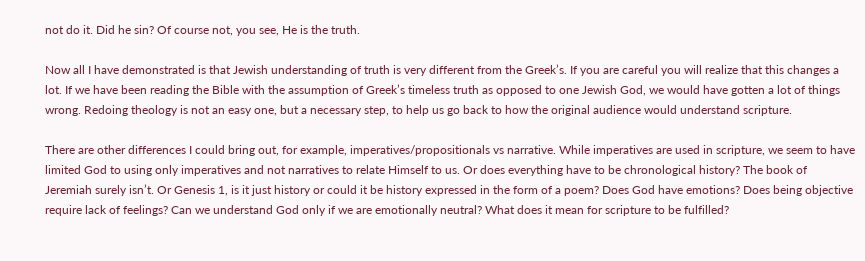not do it. Did he sin? Of course not, you see, He is the truth.

Now all I have demonstrated is that Jewish understanding of truth is very different from the Greek’s. If you are careful you will realize that this changes a lot. If we have been reading the Bible with the assumption of Greek’s timeless truth as opposed to one Jewish God, we would have gotten a lot of things wrong. Redoing theology is not an easy one, but a necessary step, to help us go back to how the original audience would understand scripture.

There are other differences I could bring out, for example, imperatives/propositionals vs narrative. While imperatives are used in scripture, we seem to have limited God to using only imperatives and not narratives to relate Himself to us. Or does everything have to be chronological history? The book of Jeremiah surely isn’t. Or Genesis 1, is it just history or could it be history expressed in the form of a poem? Does God have emotions? Does being objective require lack of feelings? Can we understand God only if we are emotionally neutral? What does it mean for scripture to be fulfilled?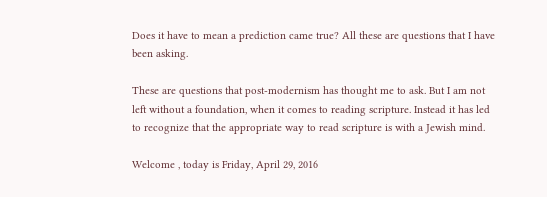Does it have to mean a prediction came true? All these are questions that I have been asking.

These are questions that post-modernism has thought me to ask. But I am not left without a foundation, when it comes to reading scripture. Instead it has led to recognize that the appropriate way to read scripture is with a Jewish mind.

Welcome , today is Friday, April 29, 2016